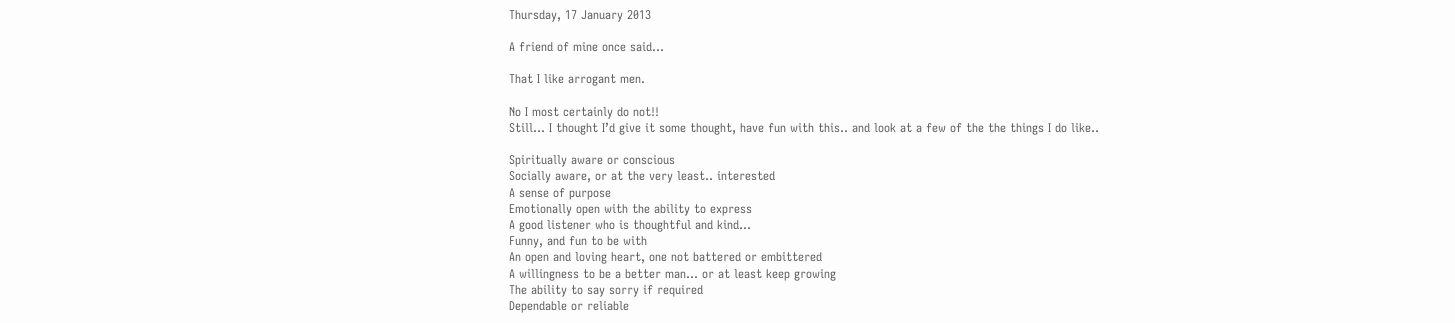Thursday, 17 January 2013

A friend of mine once said...

That I like arrogant men.

No I most certainly do not!!
Still... I thought I’d give it some thought, have fun with this.. and look at a few of the the things I do like..

Spiritually aware or conscious
Socially aware, or at the very least.. interested
A sense of purpose
Emotionally open with the ability to express
A good listener who is thoughtful and kind...
Funny, and fun to be with
An open and loving heart, one not battered or embittered
A willingness to be a better man... or at least keep growing
The ability to say sorry if required
Dependable or reliable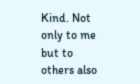Kind. Not only to me but to others also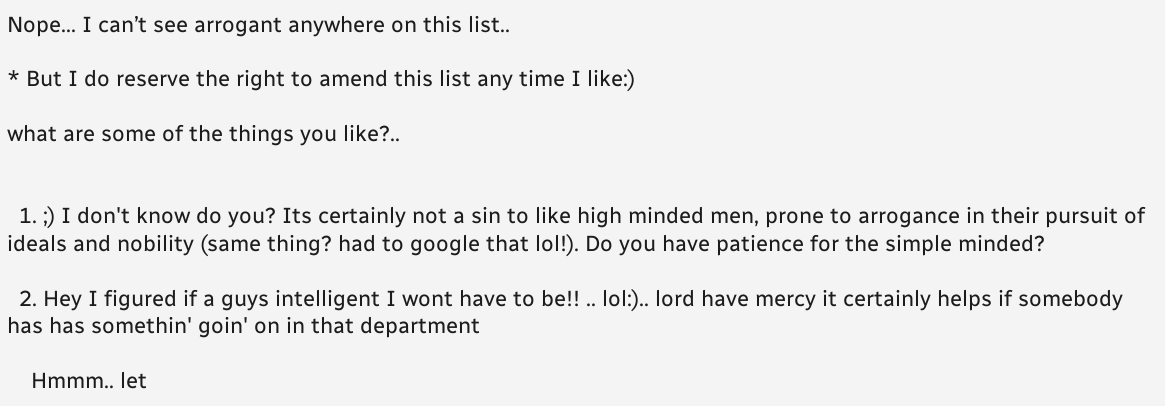Nope... I can’t see arrogant anywhere on this list..

* But I do reserve the right to amend this list any time I like:)

what are some of the things you like?..


  1. ;) I don't know do you? Its certainly not a sin to like high minded men, prone to arrogance in their pursuit of ideals and nobility (same thing? had to google that lol!). Do you have patience for the simple minded?

  2. Hey I figured if a guys intelligent I wont have to be!! .. lol:).. lord have mercy it certainly helps if somebody has has somethin' goin' on in that department

    Hmmm.. let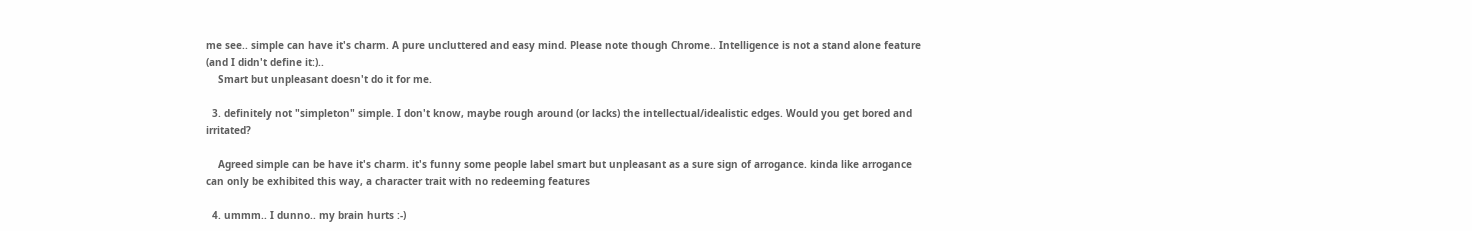me see.. simple can have it's charm. A pure uncluttered and easy mind. Please note though Chrome.. Intelligence is not a stand alone feature (and I didn't define it:)..
    Smart but unpleasant doesn't do it for me.

  3. definitely not "simpleton" simple. I don't know, maybe rough around (or lacks) the intellectual/idealistic edges. Would you get bored and irritated?

    Agreed simple can be have it's charm. it's funny some people label smart but unpleasant as a sure sign of arrogance. kinda like arrogance can only be exhibited this way, a character trait with no redeeming features

  4. ummm.. I dunno.. my brain hurts :-)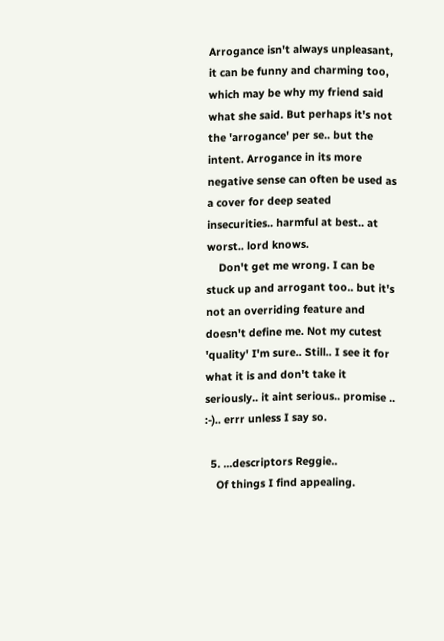Arrogance isn't always unpleasant, it can be funny and charming too, which may be why my friend said what she said. But perhaps it's not the 'arrogance' per se.. but the intent. Arrogance in its more negative sense can often be used as a cover for deep seated insecurities.. harmful at best.. at worst.. lord knows.
    Don't get me wrong. I can be stuck up and arrogant too.. but it's not an overriding feature and doesn't define me. Not my cutest 'quality' I'm sure.. Still.. I see it for what it is and don't take it seriously.. it aint serious.. promise .. :-).. errr unless I say so.

  5. ...descriptors Reggie..
    Of things I find appealing.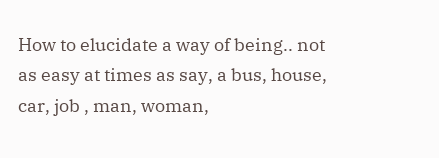How to elucidate a way of being.. not as easy at times as say, a bus, house, car, job , man, woman,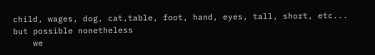child, wages, dog, cat,table, foot, hand, eyes, tall, short, etc... but possible nonetheless
    we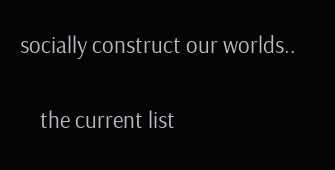socially construct our worlds..

    the current list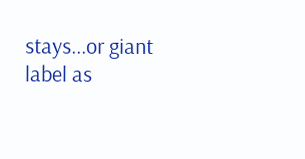stays...or giant label as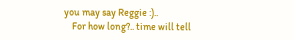you may say Reggie :)..
    For how long?.. time will tell